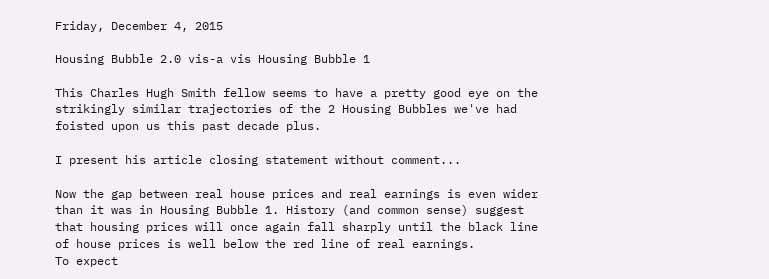Friday, December 4, 2015

Housing Bubble 2.0 vis-a vis Housing Bubble 1

This Charles Hugh Smith fellow seems to have a pretty good eye on the strikingly similar trajectories of the 2 Housing Bubbles we've had foisted upon us this past decade plus.

I present his article closing statement without comment...

Now the gap between real house prices and real earnings is even wider than it was in Housing Bubble 1. History (and common sense) suggest that housing prices will once again fall sharply until the black line of house prices is well below the red line of real earnings.
To expect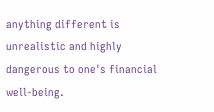anything different is unrealistic and highly dangerous to one's financial well-being.